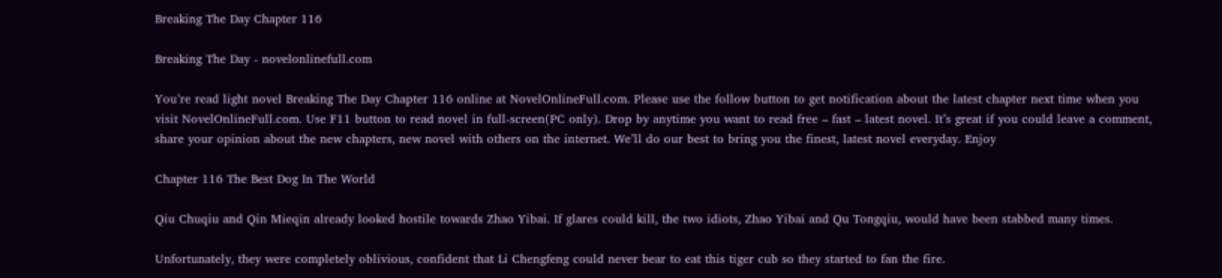Breaking The Day Chapter 116

Breaking The Day - novelonlinefull.com

You’re read light novel Breaking The Day Chapter 116 online at NovelOnlineFull.com. Please use the follow button to get notification about the latest chapter next time when you visit NovelOnlineFull.com. Use F11 button to read novel in full-screen(PC only). Drop by anytime you want to read free – fast – latest novel. It’s great if you could leave a comment, share your opinion about the new chapters, new novel with others on the internet. We’ll do our best to bring you the finest, latest novel everyday. Enjoy

Chapter 116 The Best Dog In The World

Qiu Chuqiu and Qin Mieqin already looked hostile towards Zhao Yibai. If glares could kill, the two idiots, Zhao Yibai and Qu Tongqiu, would have been stabbed many times.

Unfortunately, they were completely oblivious, confident that Li Chengfeng could never bear to eat this tiger cub so they started to fan the fire.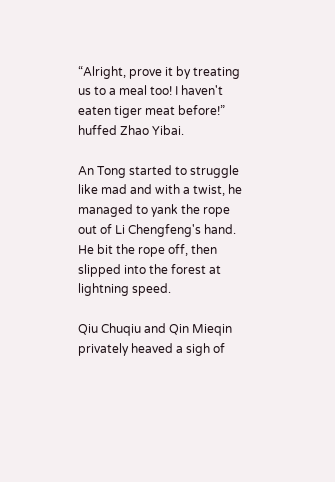“Alright, prove it by treating us to a meal too! I haven't eaten tiger meat before!” huffed Zhao Yibai.

An Tong started to struggle like mad and with a twist, he managed to yank the rope out of Li Chengfeng's hand. He bit the rope off, then slipped into the forest at lightning speed.

Qiu Chuqiu and Qin Mieqin privately heaved a sigh of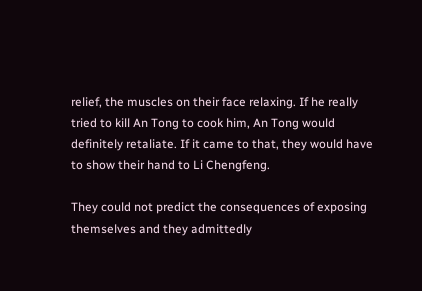relief, the muscles on their face relaxing. If he really tried to kill An Tong to cook him, An Tong would definitely retaliate. If it came to that, they would have to show their hand to Li Chengfeng.

They could not predict the consequences of exposing themselves and they admittedly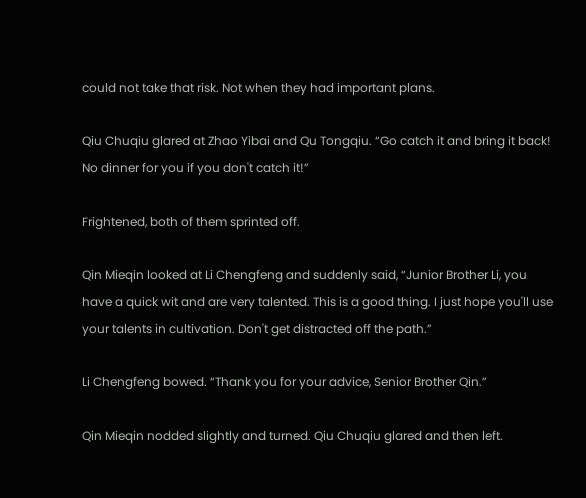could not take that risk. Not when they had important plans.

Qiu Chuqiu glared at Zhao Yibai and Qu Tongqiu. “Go catch it and bring it back! No dinner for you if you don't catch it!”

Frightened, both of them sprinted off.

Qin Mieqin looked at Li Chengfeng and suddenly said, “Junior Brother Li, you have a quick wit and are very talented. This is a good thing. I just hope you'll use your talents in cultivation. Don't get distracted off the path.”

Li Chengfeng bowed. “Thank you for your advice, Senior Brother Qin.”

Qin Mieqin nodded slightly and turned. Qiu Chuqiu glared and then left.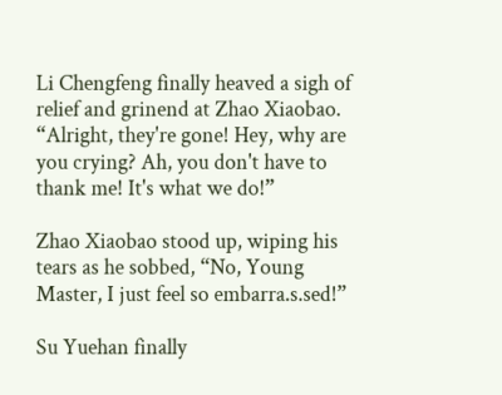Li Chengfeng finally heaved a sigh of relief and grinend at Zhao Xiaobao. “Alright, they're gone! Hey, why are you crying? Ah, you don't have to thank me! It's what we do!”

Zhao Xiaobao stood up, wiping his tears as he sobbed, “No, Young Master, I just feel so embarra.s.sed!”

Su Yuehan finally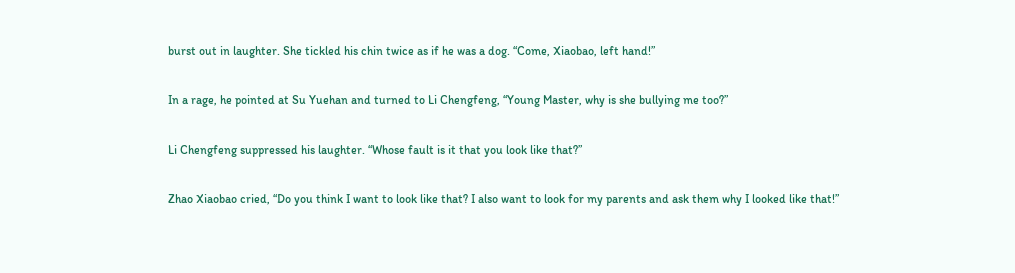burst out in laughter. She tickled his chin twice as if he was a dog. “Come, Xiaobao, left hand!”

In a rage, he pointed at Su Yuehan and turned to Li Chengfeng, “Young Master, why is she bullying me too?”

Li Chengfeng suppressed his laughter. “Whose fault is it that you look like that?”

Zhao Xiaobao cried, “Do you think I want to look like that? I also want to look for my parents and ask them why I looked like that!”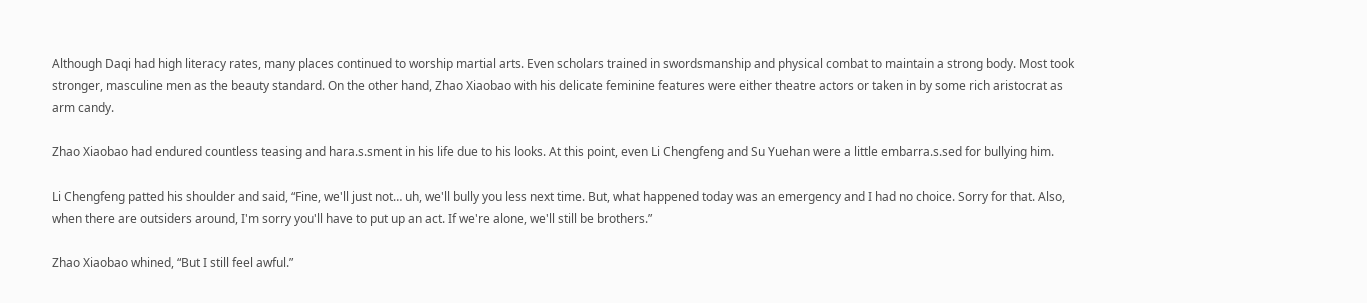Although Daqi had high literacy rates, many places continued to worship martial arts. Even scholars trained in swordsmanship and physical combat to maintain a strong body. Most took stronger, masculine men as the beauty standard. On the other hand, Zhao Xiaobao with his delicate feminine features were either theatre actors or taken in by some rich aristocrat as arm candy.

Zhao Xiaobao had endured countless teasing and hara.s.sment in his life due to his looks. At this point, even Li Chengfeng and Su Yuehan were a little embarra.s.sed for bullying him.

Li Chengfeng patted his shoulder and said, “Fine, we'll just not… uh, we'll bully you less next time. But, what happened today was an emergency and I had no choice. Sorry for that. Also, when there are outsiders around, I'm sorry you'll have to put up an act. If we're alone, we'll still be brothers.”

Zhao Xiaobao whined, “But I still feel awful.”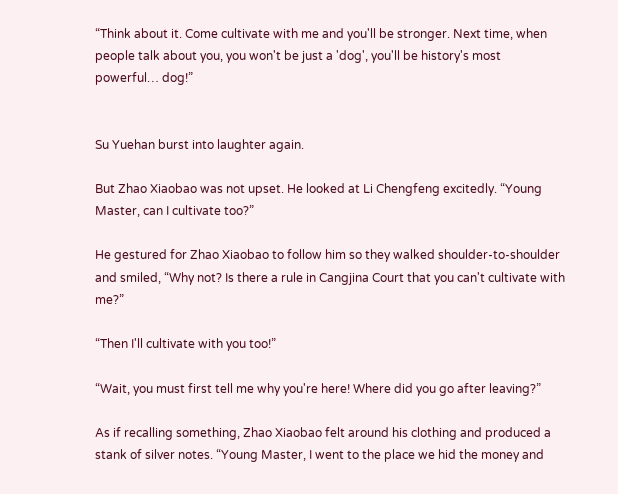“Think about it. Come cultivate with me and you'll be stronger. Next time, when people talk about you, you won't be just a 'dog', you'll be history's most powerful… dog!”


Su Yuehan burst into laughter again.

But Zhao Xiaobao was not upset. He looked at Li Chengfeng excitedly. “Young Master, can I cultivate too?”

He gestured for Zhao Xiaobao to follow him so they walked shoulder-to-shoulder and smiled, “Why not? Is there a rule in Cangjina Court that you can't cultivate with me?”

“Then I'll cultivate with you too!”

“Wait, you must first tell me why you're here! Where did you go after leaving?”

As if recalling something, Zhao Xiaobao felt around his clothing and produced a stank of silver notes. “Young Master, I went to the place we hid the money and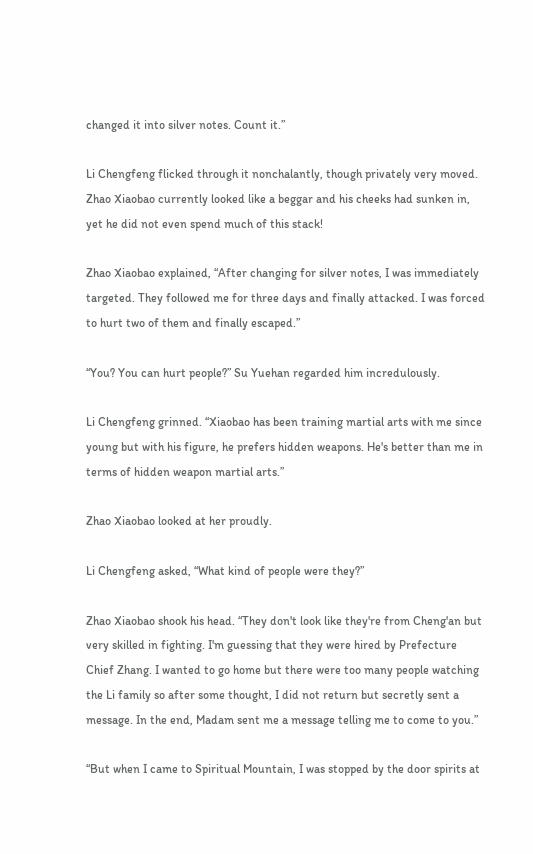changed it into silver notes. Count it.”

Li Chengfeng flicked through it nonchalantly, though privately very moved. Zhao Xiaobao currently looked like a beggar and his cheeks had sunken in, yet he did not even spend much of this stack!

Zhao Xiaobao explained, “After changing for silver notes, I was immediately targeted. They followed me for three days and finally attacked. I was forced to hurt two of them and finally escaped.”

“You? You can hurt people?” Su Yuehan regarded him incredulously.

Li Chengfeng grinned. “Xiaobao has been training martial arts with me since young but with his figure, he prefers hidden weapons. He's better than me in terms of hidden weapon martial arts.”

Zhao Xiaobao looked at her proudly.

Li Chengfeng asked, “What kind of people were they?”

Zhao Xiaobao shook his head. “They don't look like they're from Cheng'an but very skilled in fighting. I'm guessing that they were hired by Prefecture Chief Zhang. I wanted to go home but there were too many people watching the Li family so after some thought, I did not return but secretly sent a message. In the end, Madam sent me a message telling me to come to you.”

“But when I came to Spiritual Mountain, I was stopped by the door spirits at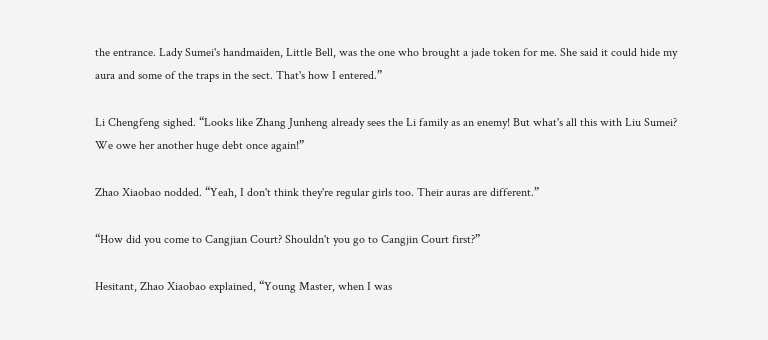the entrance. Lady Sumei's handmaiden, Little Bell, was the one who brought a jade token for me. She said it could hide my aura and some of the traps in the sect. That's how I entered.”

Li Chengfeng sighed. “Looks like Zhang Junheng already sees the Li family as an enemy! But what's all this with Liu Sumei? We owe her another huge debt once again!”

Zhao Xiaobao nodded. “Yeah, I don't think they're regular girls too. Their auras are different.”

“How did you come to Cangjian Court? Shouldn't you go to Cangjin Court first?”

Hesitant, Zhao Xiaobao explained, “Young Master, when I was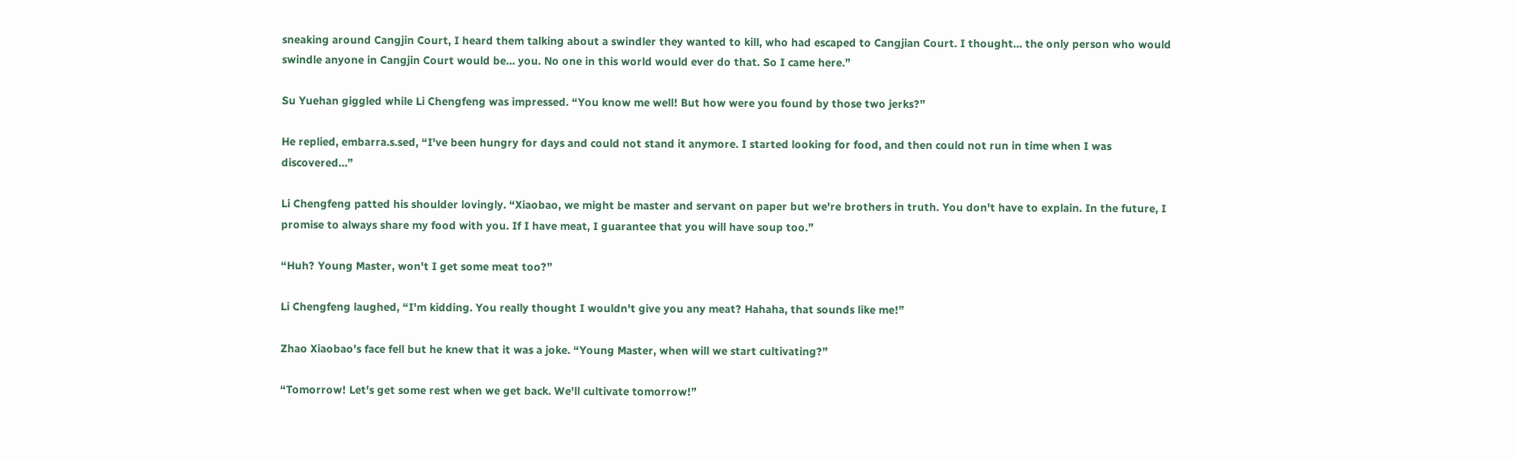sneaking around Cangjin Court, I heard them talking about a swindler they wanted to kill, who had escaped to Cangjian Court. I thought… the only person who would swindle anyone in Cangjin Court would be… you. No one in this world would ever do that. So I came here.”

Su Yuehan giggled while Li Chengfeng was impressed. “You know me well! But how were you found by those two jerks?”

He replied, embarra.s.sed, “I've been hungry for days and could not stand it anymore. I started looking for food, and then could not run in time when I was discovered…”

Li Chengfeng patted his shoulder lovingly. “Xiaobao, we might be master and servant on paper but we're brothers in truth. You don't have to explain. In the future, I promise to always share my food with you. If I have meat, I guarantee that you will have soup too.”

“Huh? Young Master, won't I get some meat too?”

Li Chengfeng laughed, “I'm kidding. You really thought I wouldn't give you any meat? Hahaha, that sounds like me!”

Zhao Xiaobao's face fell but he knew that it was a joke. “Young Master, when will we start cultivating?”

“Tomorrow! Let's get some rest when we get back. We'll cultivate tomorrow!”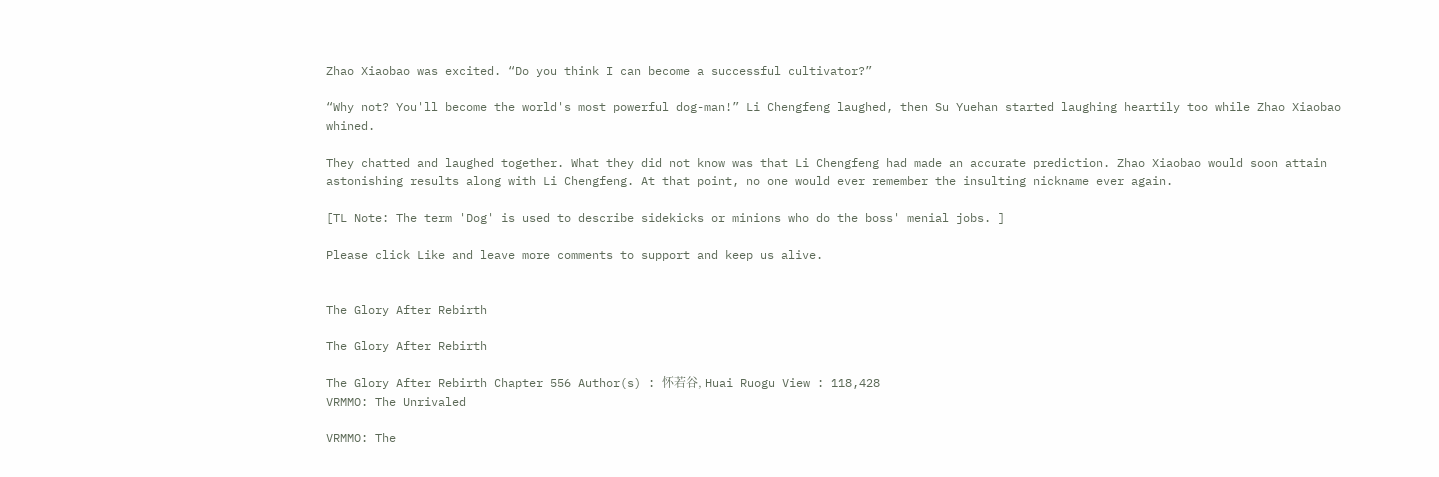Zhao Xiaobao was excited. “Do you think I can become a successful cultivator?”

“Why not? You'll become the world's most powerful dog-man!” Li Chengfeng laughed, then Su Yuehan started laughing heartily too while Zhao Xiaobao whined.

They chatted and laughed together. What they did not know was that Li Chengfeng had made an accurate prediction. Zhao Xiaobao would soon attain astonishing results along with Li Chengfeng. At that point, no one would ever remember the insulting nickname ever again.

[TL Note: The term 'Dog' is used to describe sidekicks or minions who do the boss' menial jobs. ]

Please click Like and leave more comments to support and keep us alive.


The Glory After Rebirth

The Glory After Rebirth

The Glory After Rebirth Chapter 556 Author(s) : 怀若谷, Huai Ruogu View : 118,428
VRMMO: The Unrivaled

VRMMO: The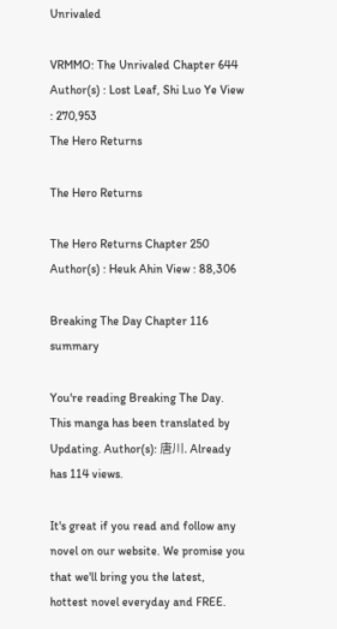Unrivaled

VRMMO: The Unrivaled Chapter 644 Author(s) : Lost Leaf, Shi Luo Ye View : 270,953
The Hero Returns

The Hero Returns

The Hero Returns Chapter 250 Author(s) : Heuk Ahin View : 88,306

Breaking The Day Chapter 116 summary

You're reading Breaking The Day. This manga has been translated by Updating. Author(s): 唐川. Already has 114 views.

It's great if you read and follow any novel on our website. We promise you that we'll bring you the latest, hottest novel everyday and FREE.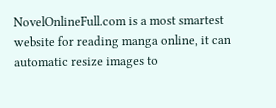NovelOnlineFull.com is a most smartest website for reading manga online, it can automatic resize images to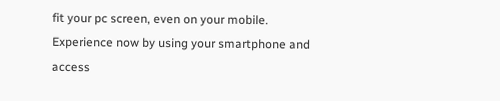fit your pc screen, even on your mobile. Experience now by using your smartphone and access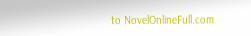to NovelOnlineFull.com